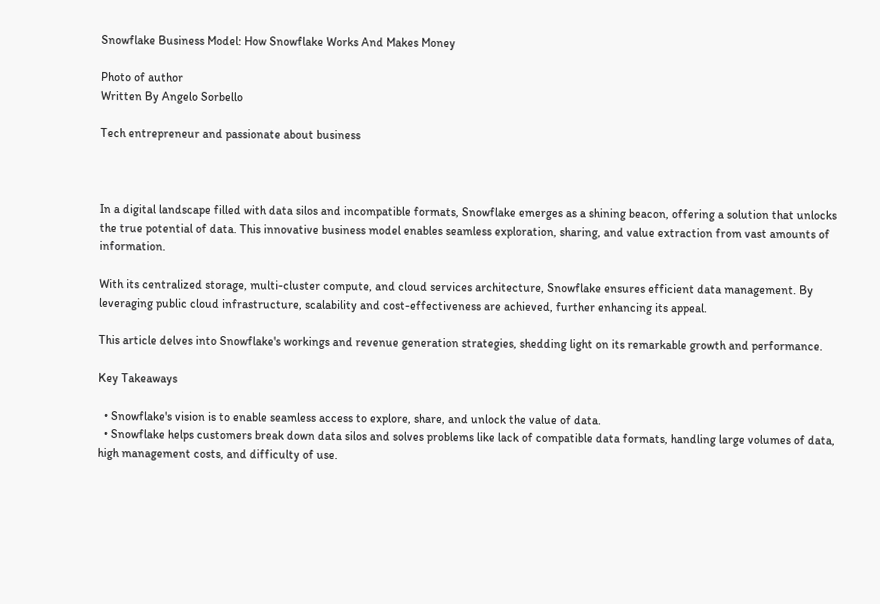Snowflake Business Model: How Snowflake Works And Makes Money

Photo of author
Written By Angelo Sorbello

Tech entrepreneur and passionate about business



In a digital landscape filled with data silos and incompatible formats, Snowflake emerges as a shining beacon, offering a solution that unlocks the true potential of data. This innovative business model enables seamless exploration, sharing, and value extraction from vast amounts of information.

With its centralized storage, multi-cluster compute, and cloud services architecture, Snowflake ensures efficient data management. By leveraging public cloud infrastructure, scalability and cost-effectiveness are achieved, further enhancing its appeal.

This article delves into Snowflake's workings and revenue generation strategies, shedding light on its remarkable growth and performance.

Key Takeaways

  • Snowflake's vision is to enable seamless access to explore, share, and unlock the value of data.
  • Snowflake helps customers break down data silos and solves problems like lack of compatible data formats, handling large volumes of data, high management costs, and difficulty of use.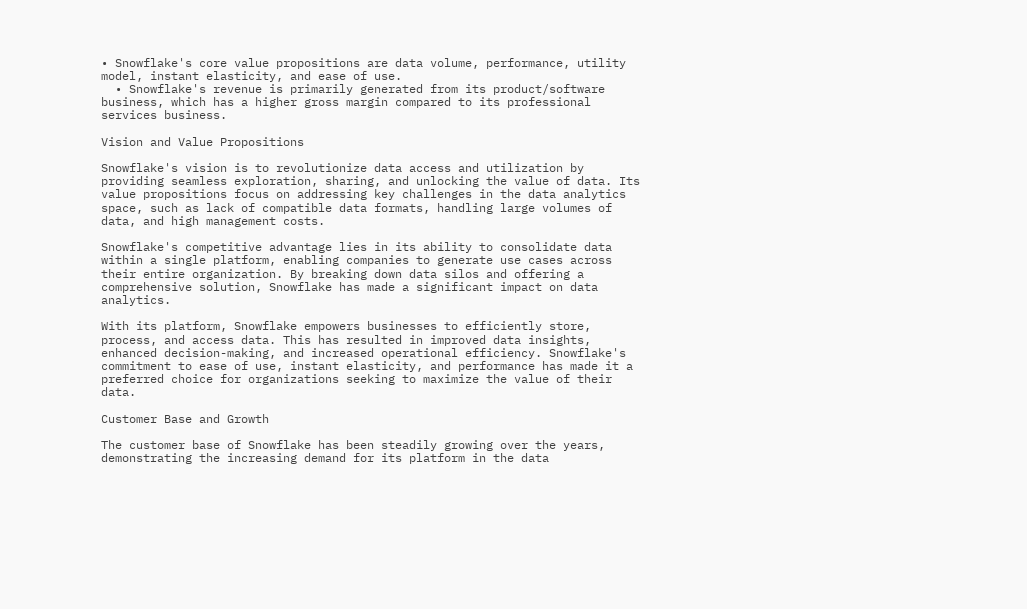• Snowflake's core value propositions are data volume, performance, utility model, instant elasticity, and ease of use.
  • Snowflake's revenue is primarily generated from its product/software business, which has a higher gross margin compared to its professional services business.

Vision and Value Propositions

Snowflake's vision is to revolutionize data access and utilization by providing seamless exploration, sharing, and unlocking the value of data. Its value propositions focus on addressing key challenges in the data analytics space, such as lack of compatible data formats, handling large volumes of data, and high management costs.

Snowflake's competitive advantage lies in its ability to consolidate data within a single platform, enabling companies to generate use cases across their entire organization. By breaking down data silos and offering a comprehensive solution, Snowflake has made a significant impact on data analytics.

With its platform, Snowflake empowers businesses to efficiently store, process, and access data. This has resulted in improved data insights, enhanced decision-making, and increased operational efficiency. Snowflake's commitment to ease of use, instant elasticity, and performance has made it a preferred choice for organizations seeking to maximize the value of their data.

Customer Base and Growth

The customer base of Snowflake has been steadily growing over the years, demonstrating the increasing demand for its platform in the data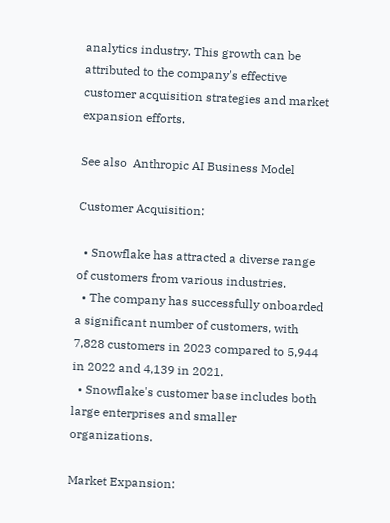analytics industry. This growth can be attributed to the company's effective customer acquisition strategies and market expansion efforts.

See also  Anthropic AI Business Model

Customer Acquisition:

  • Snowflake has attracted a diverse range of customers from various industries.
  • The company has successfully onboarded a significant number of customers, with 7,828 customers in 2023 compared to 5,944 in 2022 and 4,139 in 2021.
  • Snowflake's customer base includes both large enterprises and smaller organizations.

Market Expansion: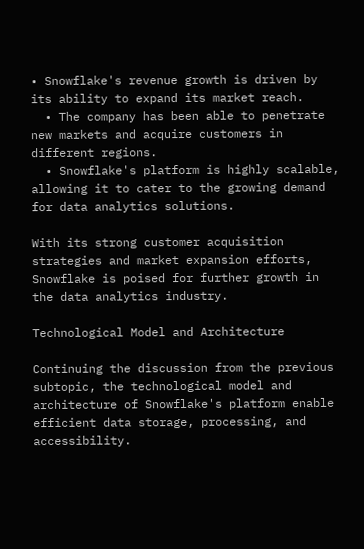• Snowflake's revenue growth is driven by its ability to expand its market reach.
  • The company has been able to penetrate new markets and acquire customers in different regions.
  • Snowflake's platform is highly scalable, allowing it to cater to the growing demand for data analytics solutions.

With its strong customer acquisition strategies and market expansion efforts, Snowflake is poised for further growth in the data analytics industry.

Technological Model and Architecture

Continuing the discussion from the previous subtopic, the technological model and architecture of Snowflake's platform enable efficient data storage, processing, and accessibility.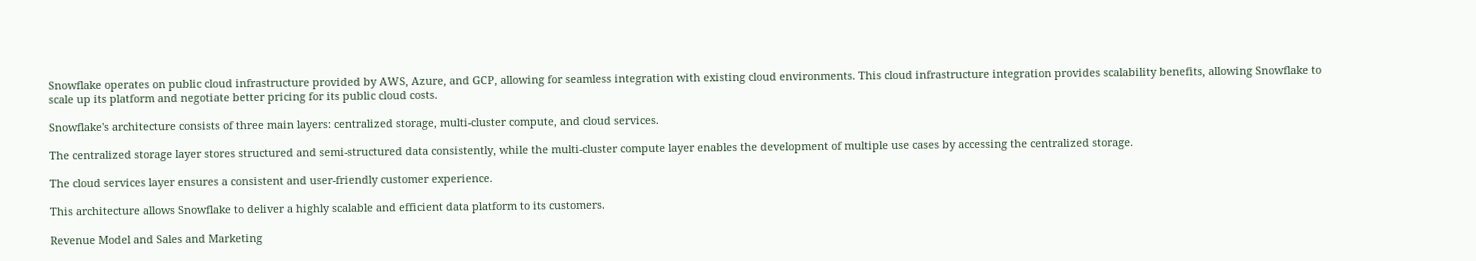Snowflake operates on public cloud infrastructure provided by AWS, Azure, and GCP, allowing for seamless integration with existing cloud environments. This cloud infrastructure integration provides scalability benefits, allowing Snowflake to scale up its platform and negotiate better pricing for its public cloud costs.

Snowflake's architecture consists of three main layers: centralized storage, multi-cluster compute, and cloud services.

The centralized storage layer stores structured and semi-structured data consistently, while the multi-cluster compute layer enables the development of multiple use cases by accessing the centralized storage.

The cloud services layer ensures a consistent and user-friendly customer experience.

This architecture allows Snowflake to deliver a highly scalable and efficient data platform to its customers.

Revenue Model and Sales and Marketing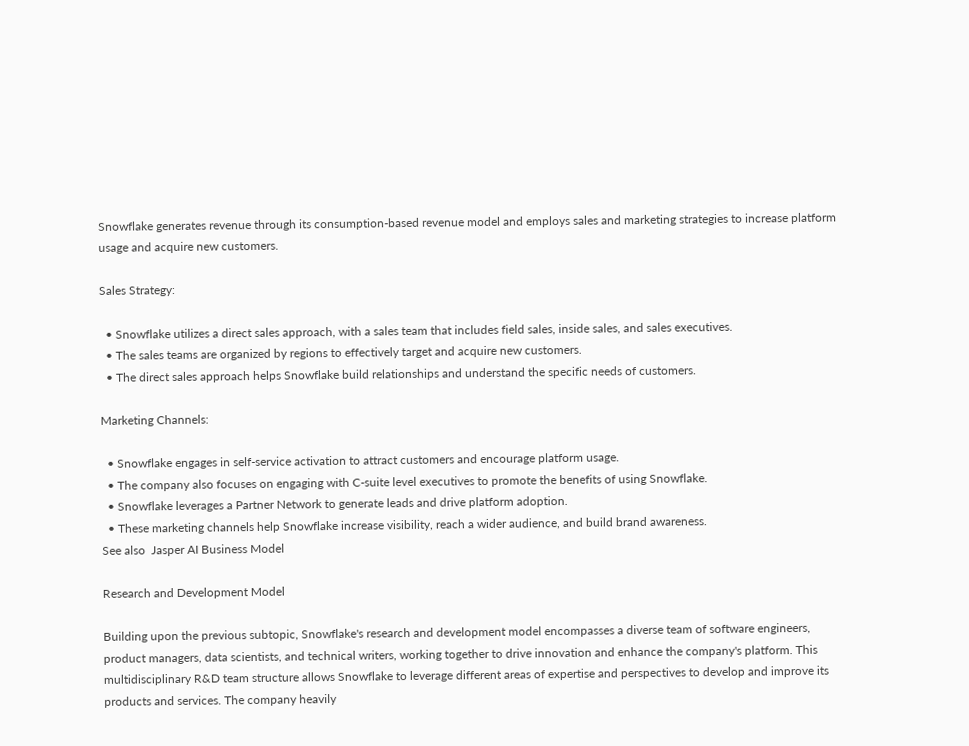Snowflake generates revenue through its consumption-based revenue model and employs sales and marketing strategies to increase platform usage and acquire new customers.

Sales Strategy:

  • Snowflake utilizes a direct sales approach, with a sales team that includes field sales, inside sales, and sales executives.
  • The sales teams are organized by regions to effectively target and acquire new customers.
  • The direct sales approach helps Snowflake build relationships and understand the specific needs of customers.

Marketing Channels:

  • Snowflake engages in self-service activation to attract customers and encourage platform usage.
  • The company also focuses on engaging with C-suite level executives to promote the benefits of using Snowflake.
  • Snowflake leverages a Partner Network to generate leads and drive platform adoption.
  • These marketing channels help Snowflake increase visibility, reach a wider audience, and build brand awareness.
See also  Jasper AI Business Model

Research and Development Model

Building upon the previous subtopic, Snowflake's research and development model encompasses a diverse team of software engineers, product managers, data scientists, and technical writers, working together to drive innovation and enhance the company's platform. This multidisciplinary R&D team structure allows Snowflake to leverage different areas of expertise and perspectives to develop and improve its products and services. The company heavily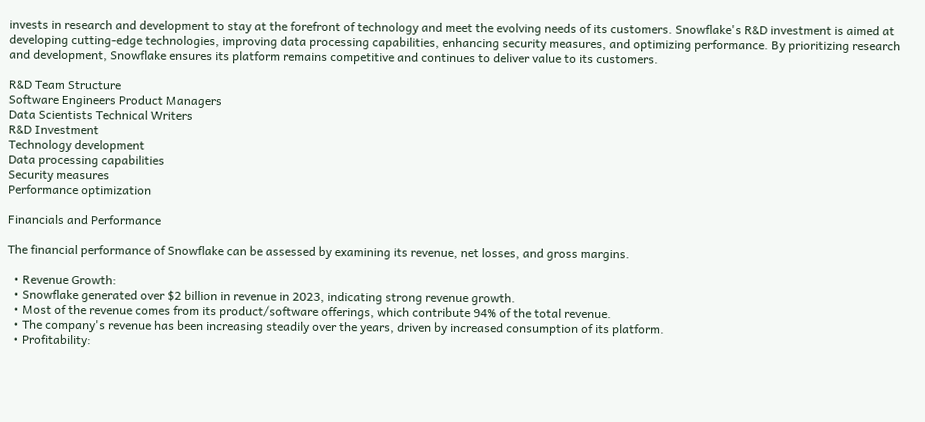invests in research and development to stay at the forefront of technology and meet the evolving needs of its customers. Snowflake's R&D investment is aimed at developing cutting-edge technologies, improving data processing capabilities, enhancing security measures, and optimizing performance. By prioritizing research and development, Snowflake ensures its platform remains competitive and continues to deliver value to its customers.

R&D Team Structure
Software Engineers Product Managers
Data Scientists Technical Writers
R&D Investment
Technology development
Data processing capabilities
Security measures
Performance optimization

Financials and Performance

The financial performance of Snowflake can be assessed by examining its revenue, net losses, and gross margins.

  • Revenue Growth:
  • Snowflake generated over $2 billion in revenue in 2023, indicating strong revenue growth.
  • Most of the revenue comes from its product/software offerings, which contribute 94% of the total revenue.
  • The company's revenue has been increasing steadily over the years, driven by increased consumption of its platform.
  • Profitability: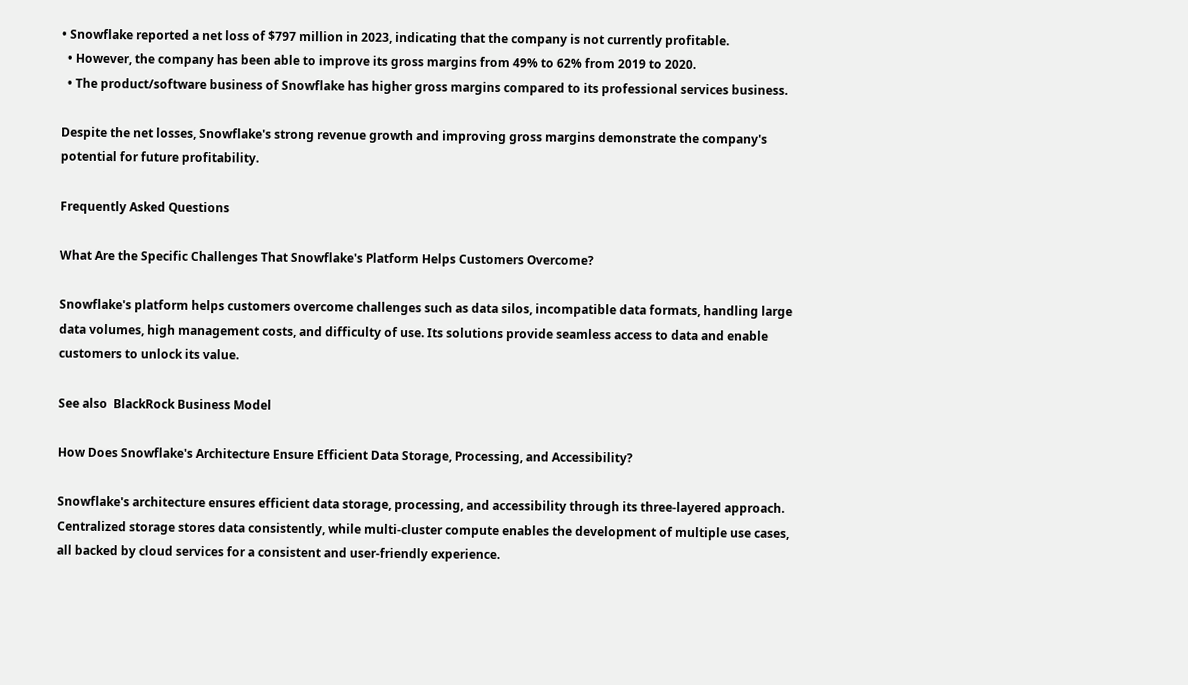• Snowflake reported a net loss of $797 million in 2023, indicating that the company is not currently profitable.
  • However, the company has been able to improve its gross margins from 49% to 62% from 2019 to 2020.
  • The product/software business of Snowflake has higher gross margins compared to its professional services business.

Despite the net losses, Snowflake's strong revenue growth and improving gross margins demonstrate the company's potential for future profitability.

Frequently Asked Questions

What Are the Specific Challenges That Snowflake's Platform Helps Customers Overcome?

Snowflake's platform helps customers overcome challenges such as data silos, incompatible data formats, handling large data volumes, high management costs, and difficulty of use. Its solutions provide seamless access to data and enable customers to unlock its value.

See also  BlackRock Business Model

How Does Snowflake's Architecture Ensure Efficient Data Storage, Processing, and Accessibility?

Snowflake's architecture ensures efficient data storage, processing, and accessibility through its three-layered approach. Centralized storage stores data consistently, while multi-cluster compute enables the development of multiple use cases, all backed by cloud services for a consistent and user-friendly experience.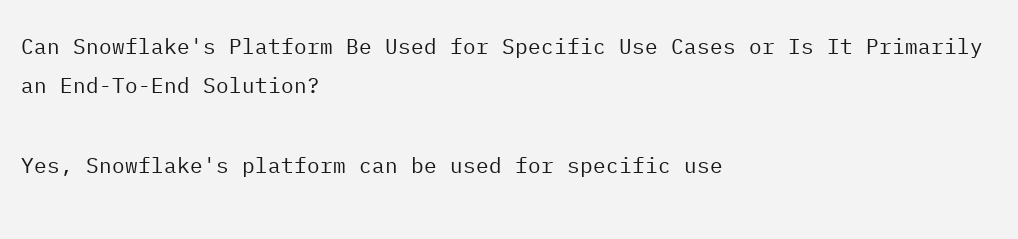Can Snowflake's Platform Be Used for Specific Use Cases or Is It Primarily an End-To-End Solution?

Yes, Snowflake's platform can be used for specific use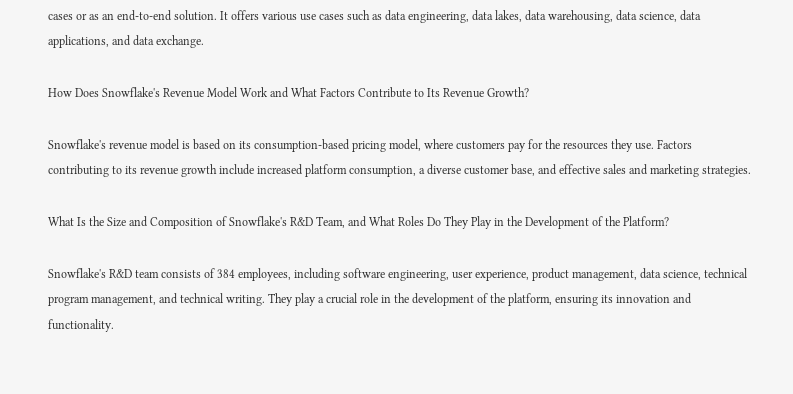cases or as an end-to-end solution. It offers various use cases such as data engineering, data lakes, data warehousing, data science, data applications, and data exchange.

How Does Snowflake's Revenue Model Work and What Factors Contribute to Its Revenue Growth?

Snowflake's revenue model is based on its consumption-based pricing model, where customers pay for the resources they use. Factors contributing to its revenue growth include increased platform consumption, a diverse customer base, and effective sales and marketing strategies.

What Is the Size and Composition of Snowflake's R&D Team, and What Roles Do They Play in the Development of the Platform?

Snowflake's R&D team consists of 384 employees, including software engineering, user experience, product management, data science, technical program management, and technical writing. They play a crucial role in the development of the platform, ensuring its innovation and functionality.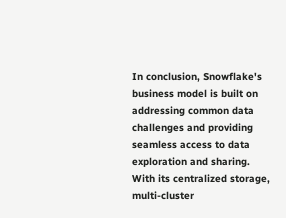In conclusion, Snowflake's business model is built on addressing common data challenges and providing seamless access to data exploration and sharing. With its centralized storage, multi-cluster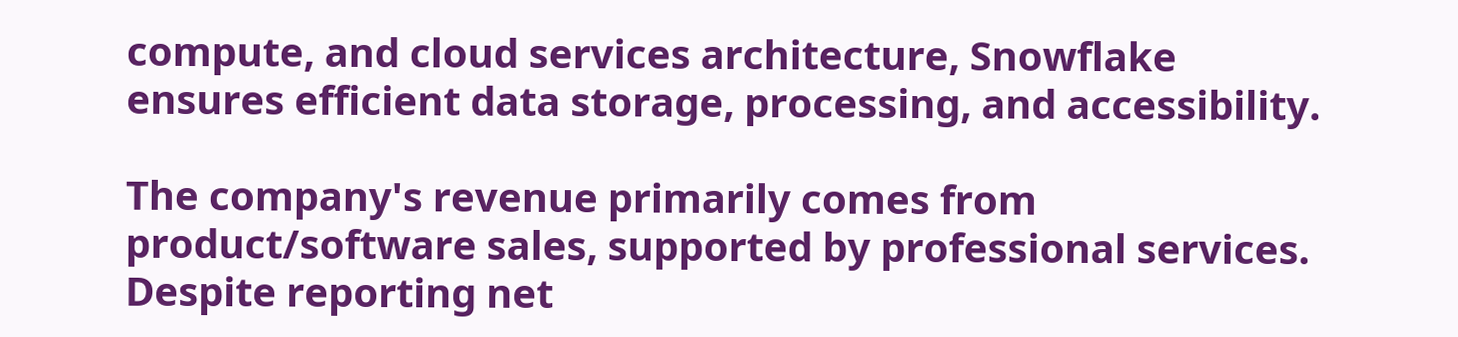compute, and cloud services architecture, Snowflake ensures efficient data storage, processing, and accessibility.

The company's revenue primarily comes from product/software sales, supported by professional services. Despite reporting net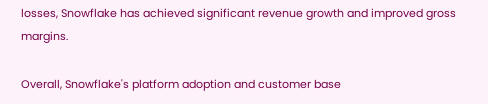losses, Snowflake has achieved significant revenue growth and improved gross margins.

Overall, Snowflake's platform adoption and customer base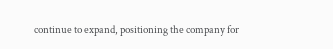continue to expand, positioning the company for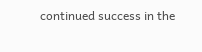continued success in the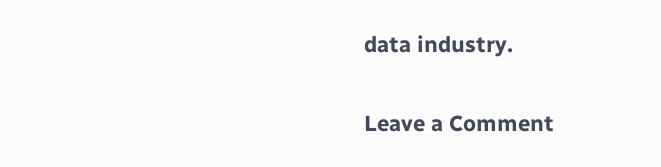data industry.

Leave a Comment